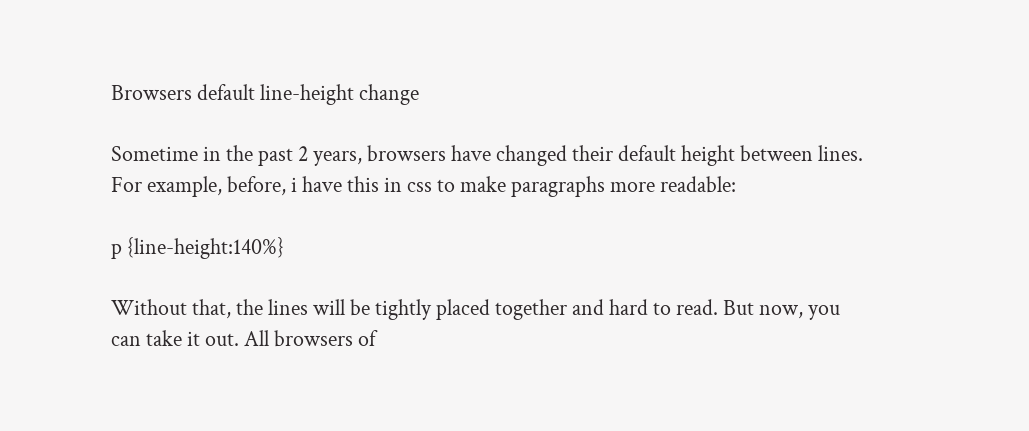Browsers default line-height change

Sometime in the past 2 years, browsers have changed their default height between lines. For example, before, i have this in css to make paragraphs more readable:

p {line-height:140%}

Without that, the lines will be tightly placed together and hard to read. But now, you can take it out. All browsers of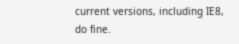current versions, including IE8, do fine.